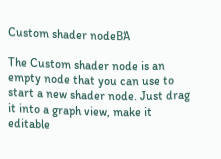Custom shader nodeΒΆ

The Custom shader node is an empty node that you can use to start a new shader node. Just drag it into a graph view, make it editable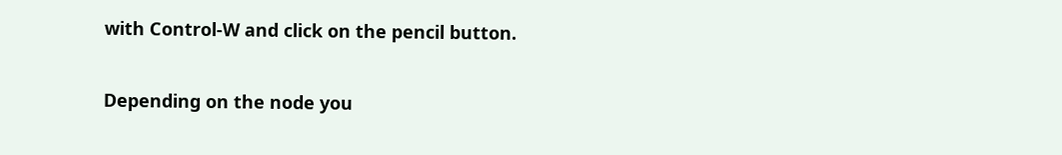with Control-W and click on the pencil button.

Depending on the node you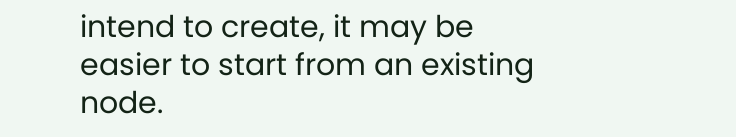intend to create, it may be easier to start from an existing node.